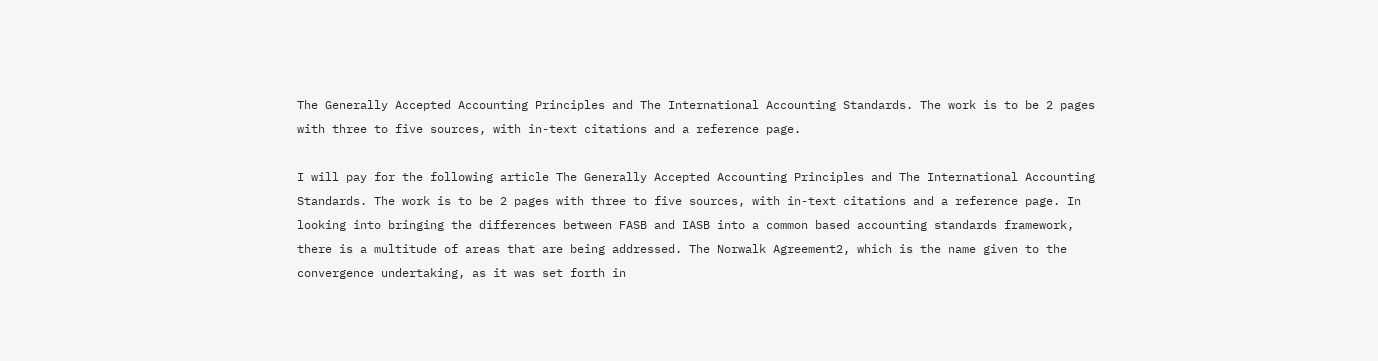The Generally Accepted Accounting Principles and The International Accounting Standards. The work is to be 2 pages with three to five sources, with in-text citations and a reference page.

I will pay for the following article The Generally Accepted Accounting Principles and The International Accounting Standards. The work is to be 2 pages with three to five sources, with in-text citations and a reference page. In looking into bringing the differences between FASB and IASB into a common based accounting standards framework, there is a multitude of areas that are being addressed. The Norwalk Agreement2, which is the name given to the convergence undertaking, as it was set forth in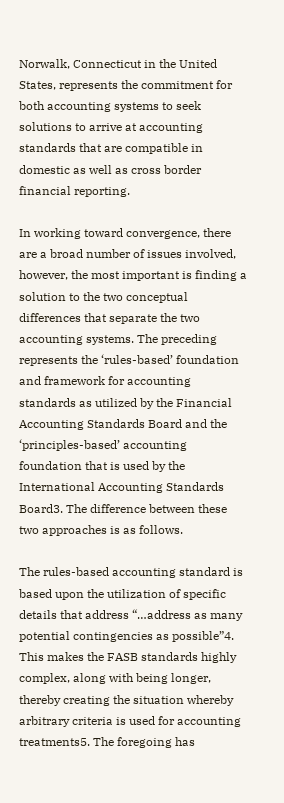Norwalk, Connecticut in the United States, represents the commitment for both accounting systems to seek solutions to arrive at accounting standards that are compatible in domestic as well as cross border financial reporting.

In working toward convergence, there are a broad number of issues involved, however, the most important is finding a solution to the two conceptual differences that separate the two accounting systems. The preceding represents the ‘rules-based’ foundation and framework for accounting standards as utilized by the Financial Accounting Standards Board and the ‘principles-based’ accounting foundation that is used by the International Accounting Standards Board3. The difference between these two approaches is as follows.

The rules-based accounting standard is based upon the utilization of specific details that address “…address as many potential contingencies as possible”4. This makes the FASB standards highly complex, along with being longer, thereby creating the situation whereby arbitrary criteria is used for accounting treatments5. The foregoing has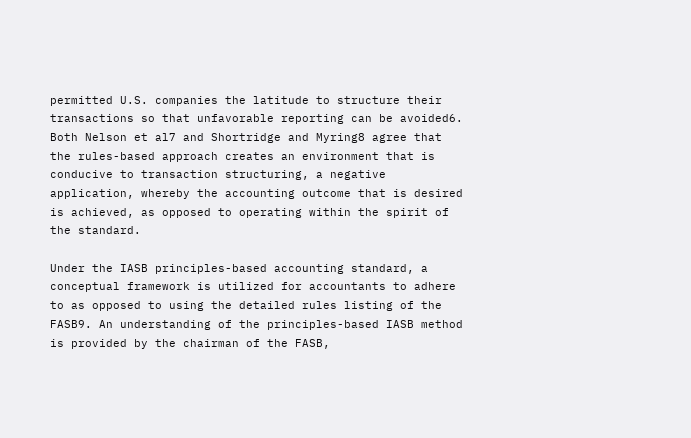permitted U.S. companies the latitude to structure their transactions so that unfavorable reporting can be avoided6. Both Nelson et al7 and Shortridge and Myring8 agree that the rules-based approach creates an environment that is conducive to transaction structuring, a negative application, whereby the accounting outcome that is desired is achieved, as opposed to operating within the spirit of the standard.

Under the IASB principles-based accounting standard, a conceptual framework is utilized for accountants to adhere to as opposed to using the detailed rules listing of the FASB9. An understanding of the principles-based IASB method is provided by the chairman of the FASB,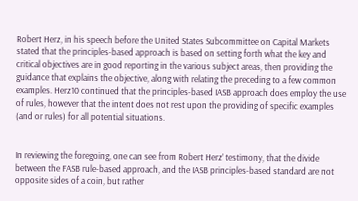Robert Herz, in his speech before the United States Subcommittee on Capital Markets stated that the principles-based approach is based on setting forth what the key and critical objectives are in good reporting in the various subject areas, then providing the guidance that explains the objective, along with relating the preceding to a few common examples. Herz10 continued that the principles-based IASB approach does employ the use of rules, however that the intent does not rest upon the providing of specific examples (and or rules) for all potential situations.


In reviewing the foregoing, one can see from Robert Herz’ testimony, that the divide between the FASB rule-based approach, and the IASB principles-based standard are not opposite sides of a coin, but rather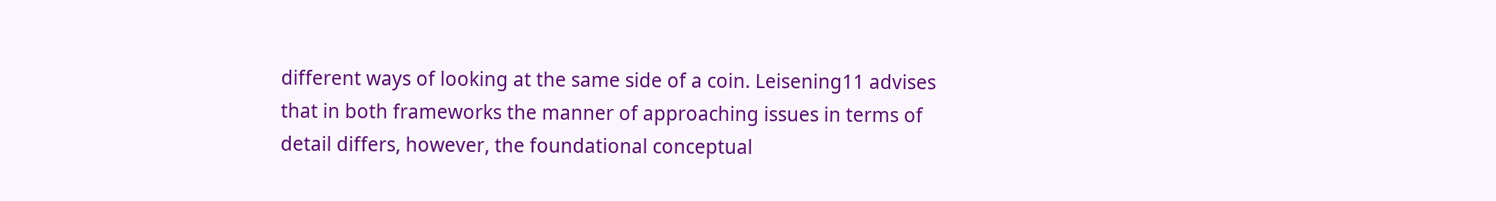different ways of looking at the same side of a coin. Leisening11 advises that in both frameworks the manner of approaching issues in terms of detail differs, however, the foundational conceptual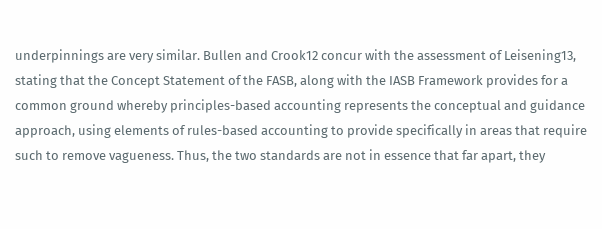underpinnings are very similar. Bullen and Crook12 concur with the assessment of Leisening13, stating that the Concept Statement of the FASB, along with the IASB Framework provides for a common ground whereby principles-based accounting represents the conceptual and guidance approach, using elements of rules-based accounting to provide specifically in areas that require such to remove vagueness. Thus, the two standards are not in essence that far apart, they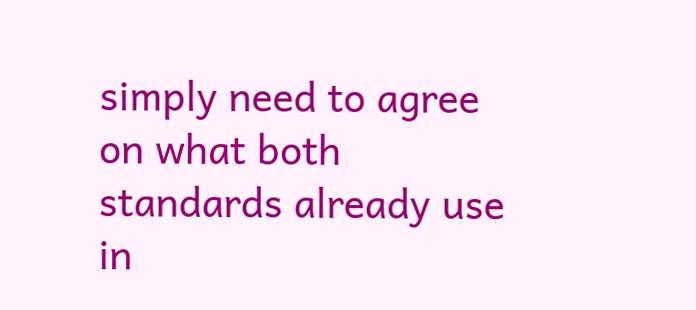simply need to agree on what both standards already use in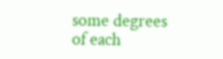some degrees of each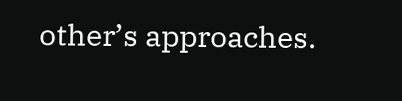other’s approaches.